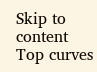Skip to content
Top curves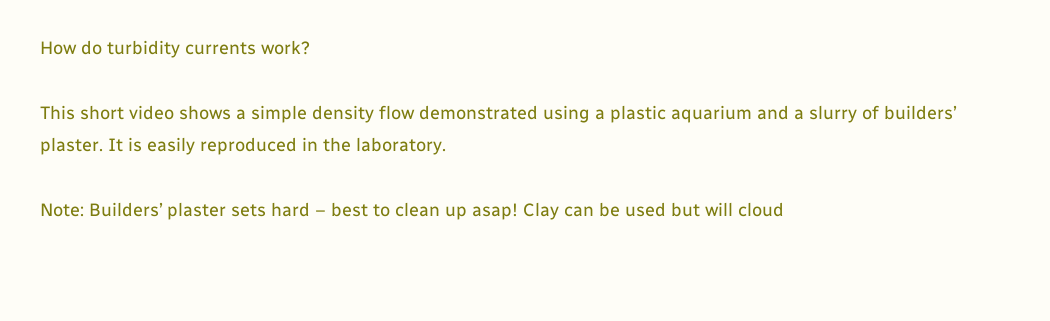How do turbidity currents work?

This short video shows a simple density flow demonstrated using a plastic aquarium and a slurry of builders’ plaster. It is easily reproduced in the laboratory.

Note: Builders’ plaster sets hard – best to clean up asap! Clay can be used but will cloud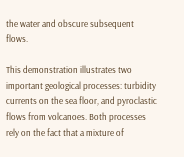the water and obscure subsequent flows.

This demonstration illustrates two important geological processes: turbidity currents on the sea floor, and pyroclastic flows from volcanoes. Both processes rely on the fact that a mixture of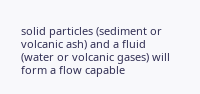solid particles (sediment or volcanic ash) and a fluid (water or volcanic gases) will form a flow capable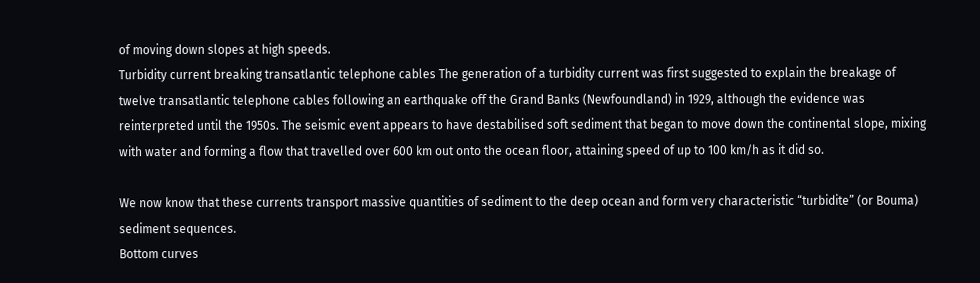of moving down slopes at high speeds.
Turbidity current breaking transatlantic telephone cables The generation of a turbidity current was first suggested to explain the breakage of twelve transatlantic telephone cables following an earthquake off the Grand Banks (Newfoundland) in 1929, although the evidence was reinterpreted until the 1950s. The seismic event appears to have destabilised soft sediment that began to move down the continental slope, mixing with water and forming a flow that travelled over 600 km out onto the ocean floor, attaining speed of up to 100 km/h as it did so.

We now know that these currents transport massive quantities of sediment to the deep ocean and form very characteristic “turbidite” (or Bouma) sediment sequences.
Bottom curves